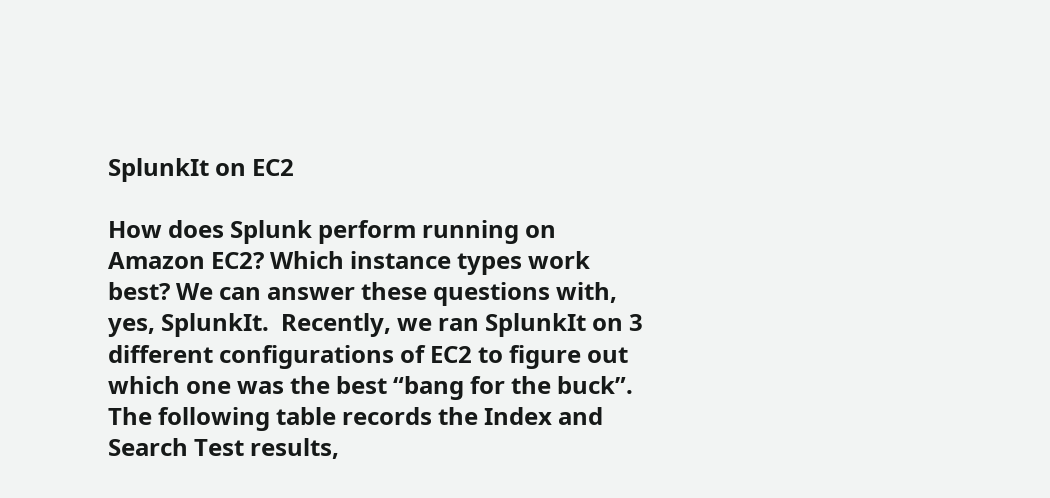SplunkIt on EC2

How does Splunk perform running on Amazon EC2? Which instance types work best? We can answer these questions with, yes, SplunkIt.  Recently, we ran SplunkIt on 3 different configurations of EC2 to figure out which one was the best “bang for the buck”. The following table records the Index and Search Test results,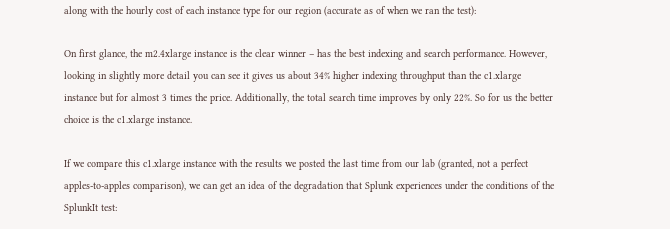along with the hourly cost of each instance type for our region (accurate as of when we ran the test):

On first glance, the m2.4xlarge instance is the clear winner – has the best indexing and search performance. However, looking in slightly more detail you can see it gives us about 34% higher indexing throughput than the c1.xlarge instance but for almost 3 times the price. Additionally, the total search time improves by only 22%. So for us the better choice is the c1.xlarge instance.

If we compare this c1.xlarge instance with the results we posted the last time from our lab (granted, not a perfect apples-to-apples comparison), we can get an idea of the degradation that Splunk experiences under the conditions of the SplunkIt test: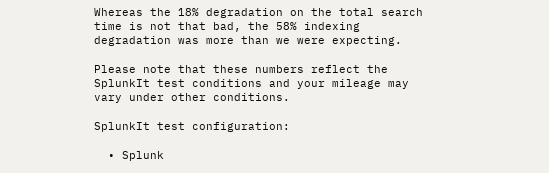Whereas the 18% degradation on the total search time is not that bad, the 58% indexing degradation was more than we were expecting.

Please note that these numbers reflect the SplunkIt test conditions and your mileage may vary under other conditions.

SplunkIt test configuration:

  • Splunk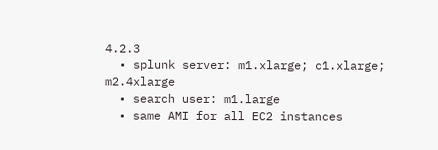4.2.3
  • splunk server: m1.xlarge; c1.xlarge; m2.4xlarge
  • search user: m1.large
  • same AMI for all EC2 instances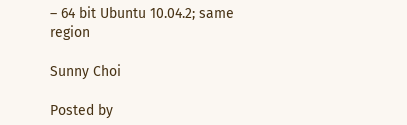– 64 bit Ubuntu 10.04.2; same region

Sunny Choi

Posted by